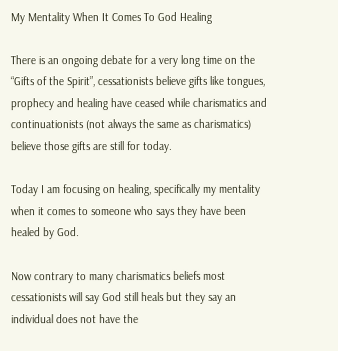My Mentality When It Comes To God Healing

There is an ongoing debate for a very long time on the “Gifts of the Spirit”, cessationists believe gifts like tongues, prophecy and healing have ceased while charismatics and continuationists (not always the same as charismatics) believe those gifts are still for today.

Today I am focusing on healing, specifically my mentality when it comes to someone who says they have been healed by God.

Now contrary to many charismatics beliefs most cessationists will say God still heals but they say an individual does not have the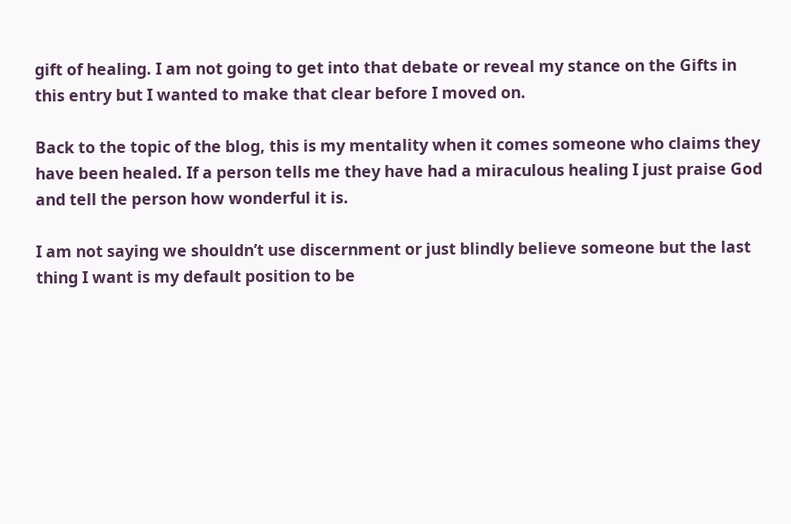gift of healing. I am not going to get into that debate or reveal my stance on the Gifts in this entry but I wanted to make that clear before I moved on.

Back to the topic of the blog, this is my mentality when it comes someone who claims they have been healed. If a person tells me they have had a miraculous healing I just praise God and tell the person how wonderful it is.

I am not saying we shouldn’t use discernment or just blindly believe someone but the last thing I want is my default position to be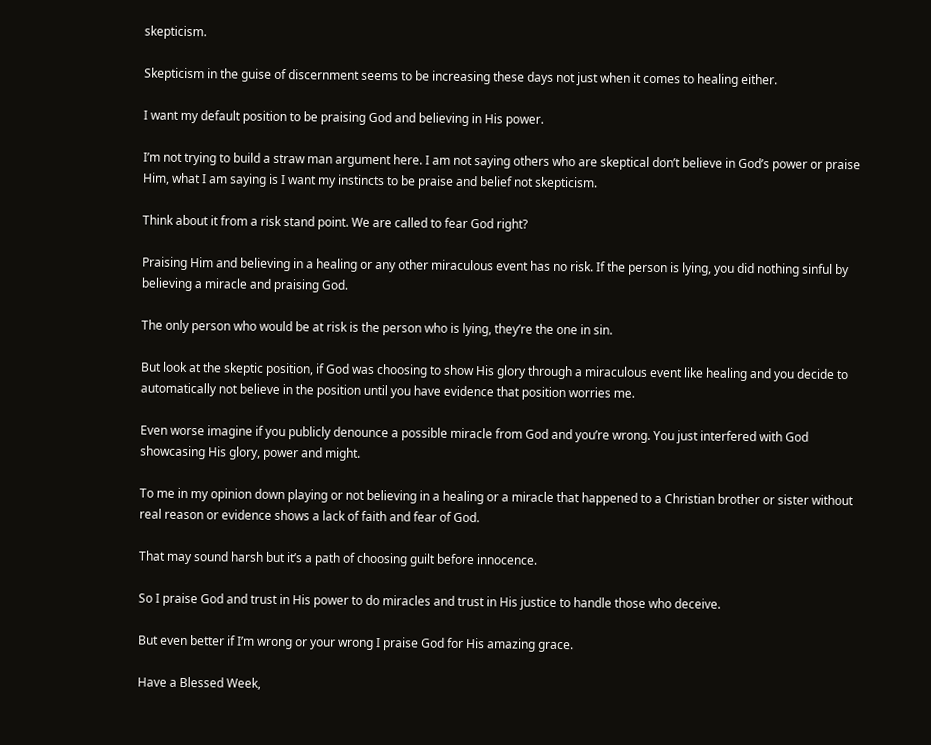skepticism.

Skepticism in the guise of discernment seems to be increasing these days not just when it comes to healing either.

I want my default position to be praising God and believing in His power.

I’m not trying to build a straw man argument here. I am not saying others who are skeptical don’t believe in God’s power or praise Him, what I am saying is I want my instincts to be praise and belief not skepticism.

Think about it from a risk stand point. We are called to fear God right?

Praising Him and believing in a healing or any other miraculous event has no risk. If the person is lying, you did nothing sinful by believing a miracle and praising God.

The only person who would be at risk is the person who is lying, they’re the one in sin.

But look at the skeptic position, if God was choosing to show His glory through a miraculous event like healing and you decide to automatically not believe in the position until you have evidence that position worries me.

Even worse imagine if you publicly denounce a possible miracle from God and you’re wrong. You just interfered with God showcasing His glory, power and might.

To me in my opinion down playing or not believing in a healing or a miracle that happened to a Christian brother or sister without real reason or evidence shows a lack of faith and fear of God.

That may sound harsh but it’s a path of choosing guilt before innocence.

So I praise God and trust in His power to do miracles and trust in His justice to handle those who deceive.

But even better if I’m wrong or your wrong I praise God for His amazing grace.

Have a Blessed Week,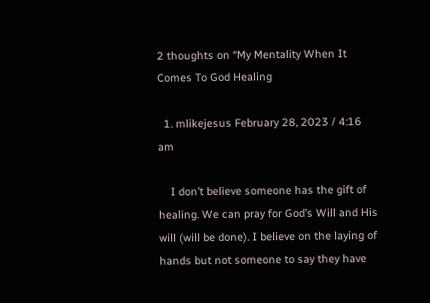2 thoughts on “My Mentality When It Comes To God Healing

  1. mlikejesus February 28, 2023 / 4:16 am

    I don’t believe someone has the gift of healing. We can pray for God’s Will and His will (will be done). I believe on the laying of hands but not someone to say they have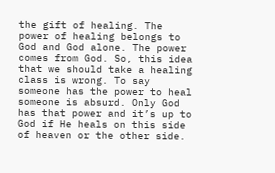the gift of healing. The power of healing belongs to God and God alone. The power comes from God. So, this idea that we should take a healing class is wrong. To say someone has the power to heal someone is absurd. Only God has that power and it’s up to God if He heals on this side of heaven or the other side.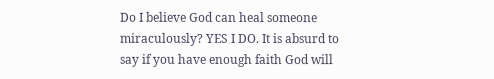Do I believe God can heal someone miraculously? YES I DO. It is absurd to say if you have enough faith God will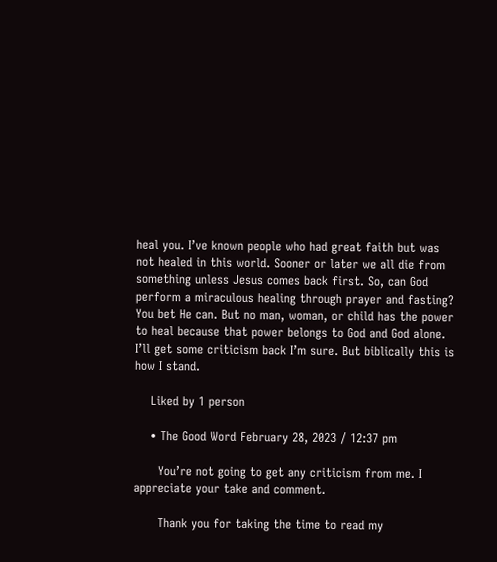heal you. I’ve known people who had great faith but was not healed in this world. Sooner or later we all die from something unless Jesus comes back first. So, can God perform a miraculous healing through prayer and fasting? You bet He can. But no man, woman, or child has the power to heal because that power belongs to God and God alone. I’ll get some criticism back I’m sure. But biblically this is how I stand.

    Liked by 1 person

    • The Good Word February 28, 2023 / 12:37 pm

      You’re not going to get any criticism from me. I appreciate your take and comment.

      Thank you for taking the time to read my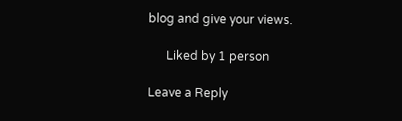blog and give your views.

      Liked by 1 person

Leave a Reply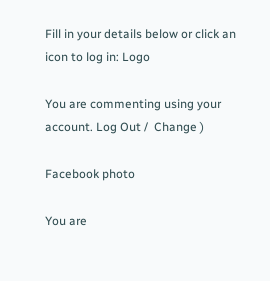Fill in your details below or click an icon to log in: Logo

You are commenting using your account. Log Out /  Change )

Facebook photo

You are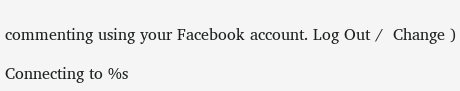commenting using your Facebook account. Log Out /  Change )

Connecting to %s